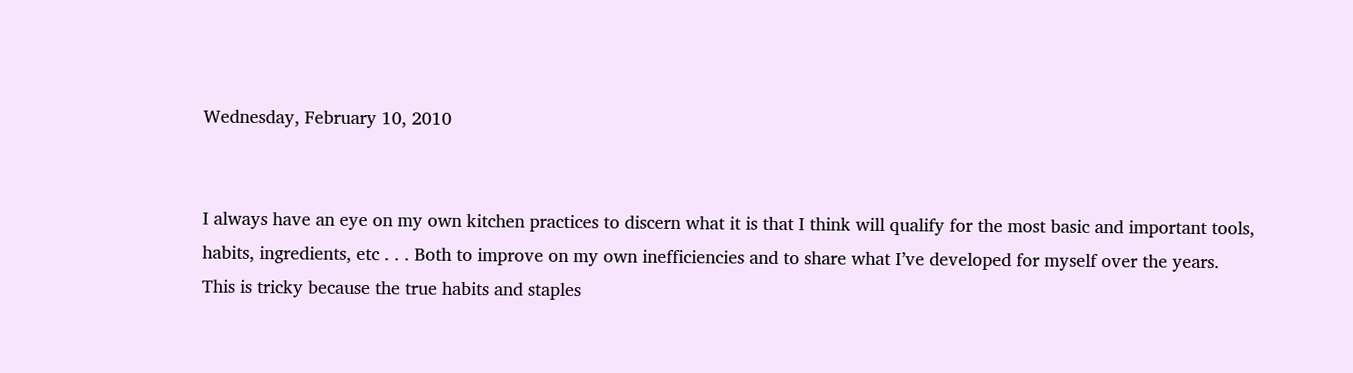Wednesday, February 10, 2010


I always have an eye on my own kitchen practices to discern what it is that I think will qualify for the most basic and important tools, habits, ingredients, etc . . . Both to improve on my own inefficiencies and to share what I’ve developed for myself over the years. This is tricky because the true habits and staples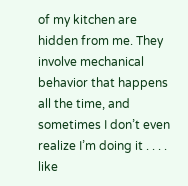of my kitchen are hidden from me. They involve mechanical behavior that happens all the time, and sometimes I don’t even realize I’m doing it . . . . like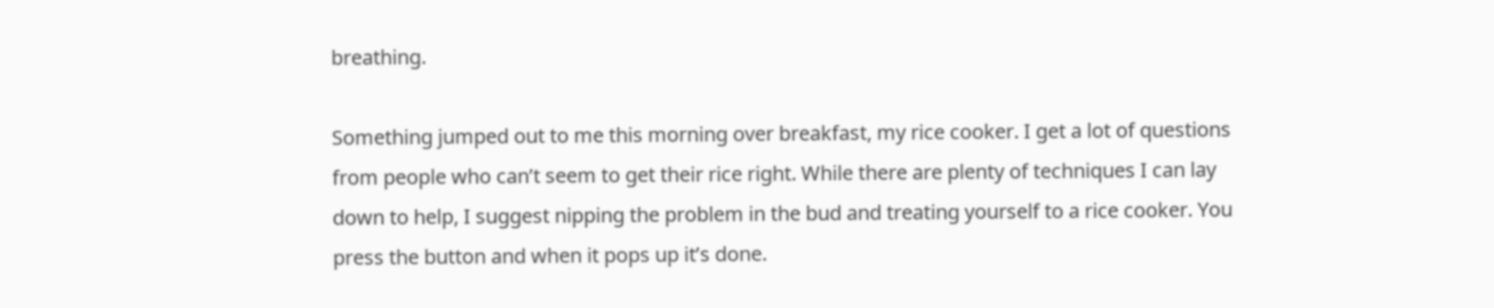breathing.

Something jumped out to me this morning over breakfast, my rice cooker. I get a lot of questions from people who can’t seem to get their rice right. While there are plenty of techniques I can lay down to help, I suggest nipping the problem in the bud and treating yourself to a rice cooker. You press the button and when it pops up it’s done.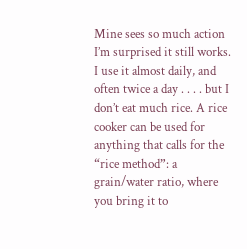Mine sees so much action I’m surprised it still works. I use it almost daily, and often twice a day . . . . but I don’t eat much rice. A rice cooker can be used for anything that calls for the “rice method”: a grain/water ratio, where you bring it to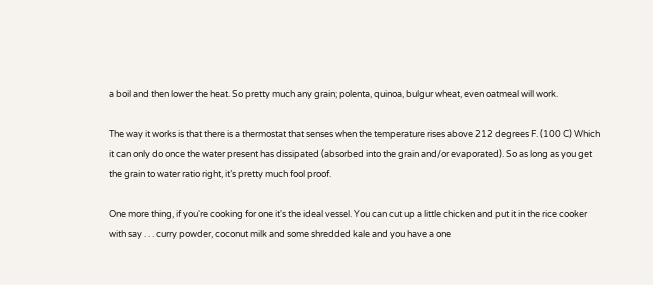a boil and then lower the heat. So pretty much any grain; polenta, quinoa, bulgur wheat, even oatmeal will work.

The way it works is that there is a thermostat that senses when the temperature rises above 212 degrees F. (100 C) Which it can only do once the water present has dissipated (absorbed into the grain and/or evaporated). So as long as you get the grain to water ratio right, it’s pretty much fool proof.

One more thing, if you're cooking for one it's the ideal vessel. You can cut up a little chicken and put it in the rice cooker with say . . . curry powder, coconut milk and some shredded kale and you have a one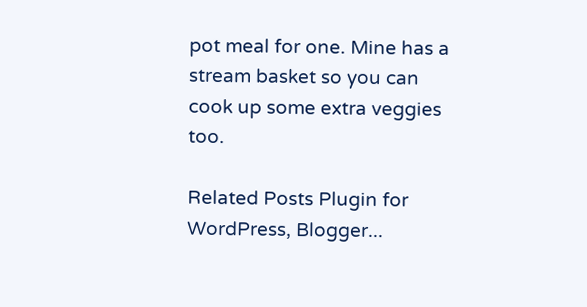pot meal for one. Mine has a stream basket so you can cook up some extra veggies too.

Related Posts Plugin for WordPress, Blogger...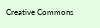Creative Commons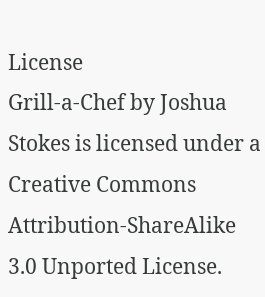License
Grill-a-Chef by Joshua Stokes is licensed under a Creative Commons Attribution-ShareAlike 3.0 Unported License.